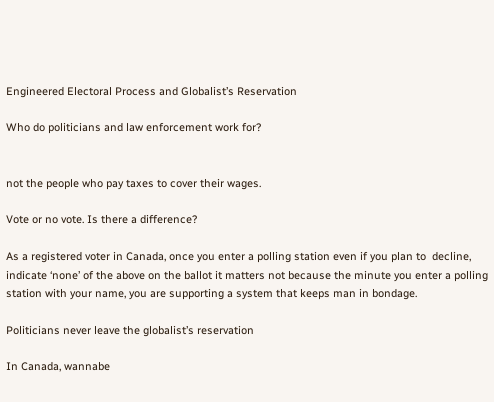Engineered Electoral Process and Globalist’s Reservation

Who do politicians and law enforcement work for?


not the people who pay taxes to cover their wages.

Vote or no vote. Is there a difference?

As a registered voter in Canada, once you enter a polling station even if you plan to  decline, indicate ‘none’ of the above on the ballot it matters not because the minute you enter a polling station with your name, you are supporting a system that keeps man in bondage.

Politicians never leave the globalist’s reservation

In Canada, wannabe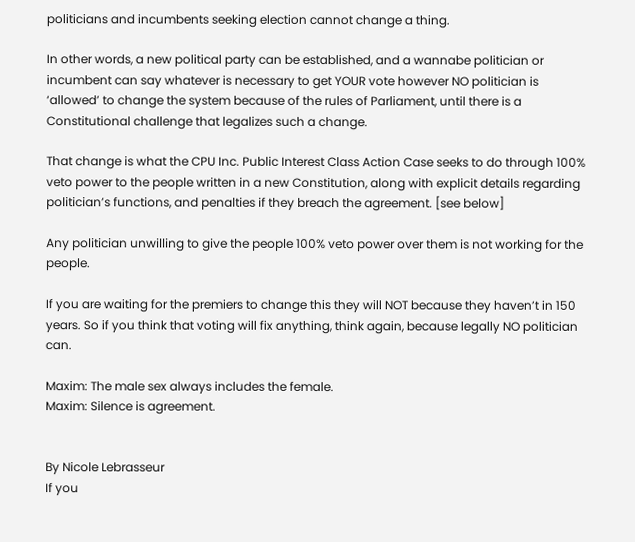politicians and incumbents seeking election cannot change a thing.

In other words, a new political party can be established, and a wannabe politician or incumbent can say whatever is necessary to get YOUR vote however NO politician is ‘allowed’ to change the system because of the rules of Parliament, until there is a Constitutional challenge that legalizes such a change.

That change is what the CPU Inc. Public Interest Class Action Case seeks to do through 100% veto power to the people written in a new Constitution, along with explicit details regarding politician’s functions, and penalties if they breach the agreement. [see below]

Any politician unwilling to give the people 100% veto power over them is not working for the people.

If you are waiting for the premiers to change this they will NOT because they haven’t in 150 years. So if you think that voting will fix anything, think again, because legally NO politician can.

Maxim: The male sex always includes the female.
Maxim: Silence is agreement.


By Nicole Lebrasseur
If you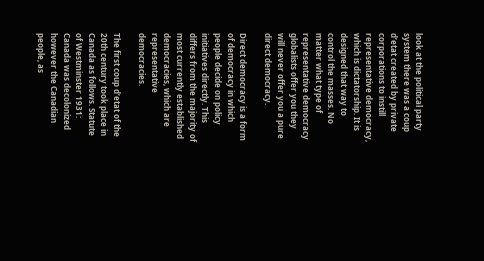look at the political party system there was a coup d’etat created by private corporations to instill representative democracy, which is dictatorship. It is designed that way to control the masses. No matter what type of representative democracy globalists offer you they will never offer you a pure direct democracy.

Direct democracy is a form of democracy in which people decide on policy initiatives directly. This differs from the majority of most currently established democracies, which are representative democracies.

The first coup d’etat of the 20th century took place in Canada as follows. Statute of Westminster 1931: Canada was decolonized however the Canadian people, as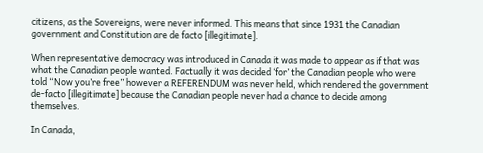citizens, as the Sovereigns, were never informed. This means that since 1931 the Canadian government and Constitution are de facto [illegitimate].

When representative democracy was introduced in Canada it was made to appear as if that was what the Canadian people wanted. Factually it was decided ‘for’ the Canadian people who were told “Now you’re free” however a REFERENDUM was never held, which rendered the government de-facto [illegitimate] because the Canadian people never had a chance to decide among themselves.

In Canada,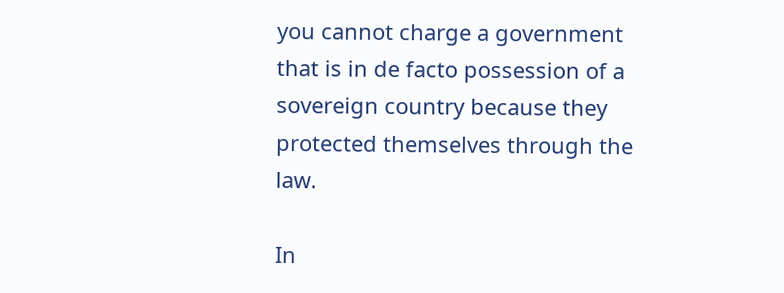you cannot charge a government that is in de facto possession of a sovereign country because they protected themselves through the law.

In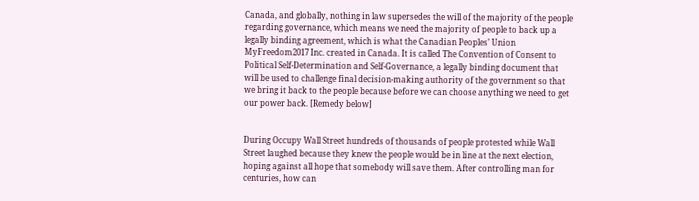Canada, and globally, nothing in law supersedes the will of the majority of the people regarding governance, which means we need the majority of people to back up a legally binding agreement, which is what the Canadian Peoples’ Union MyFreedom2017 Inc. created in Canada. It is called The Convention of Consent to Political Self-Determination and Self-Governance, a legally binding document that will be used to challenge final decision-making authority of the government so that we bring it back to the people because before we can choose anything we need to get our power back. [Remedy below]


During Occupy Wall Street hundreds of thousands of people protested while Wall Street laughed because they knew the people would be in line at the next election, hoping against all hope that somebody will save them. After controlling man for centuries, how can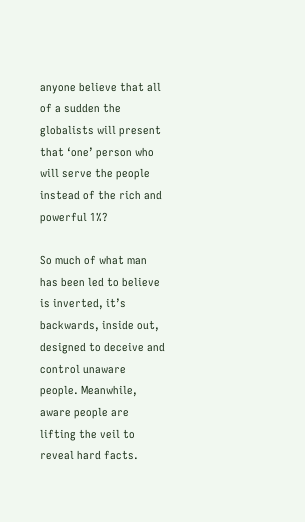anyone believe that all of a sudden the globalists will present that ‘one’ person who will serve the people instead of the rich and powerful 1%?

So much of what man has been led to believe is inverted, it’s backwards, inside out, designed to deceive and control unaware people. Meanwhile, aware people are lifting the veil to reveal hard facts.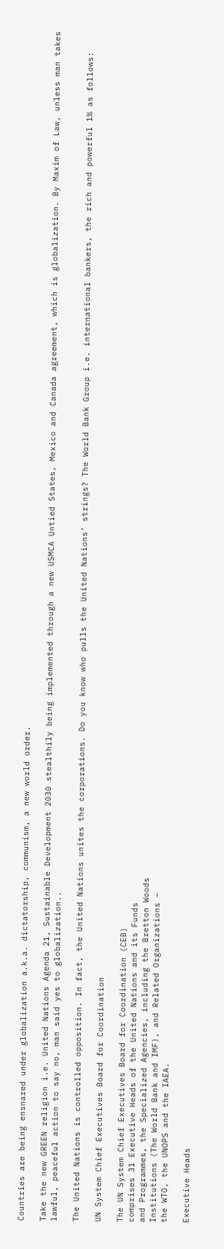Countries are being ensnared under globalization a.k.a. dictatorship, communism, a new world order.

Take the new GREEN religion i.e. United Nations Agenda 21, Sustainable Development 2030 stealthily being implemented through a new USMCA Untied States, Mexico and Canada agreement, which is globalization. By Maxim of Law, unless man takes lawful, peaceful action to say no, man said yes to globalization..

The United Nations is controlled opposition. In fact, the United Nations unites the corporations. Do you know who pulls the United Nations’ strings? The World Bank Group i.e. international bankers, the rich and powerful 1% as follows:

UN System Chief Executives Board for Coordination

The UN System Chief Executives Board for Coordination (CEB)
comprises 31 Executive Heads of the United Nations and its Funds
and Programmes, the Specialized Agencies, including the Bretton Woods
Institutions (The World Bank and IMF), and Related Organizations –
the WTO, the UNOPS and the IAEA.

Executive Heads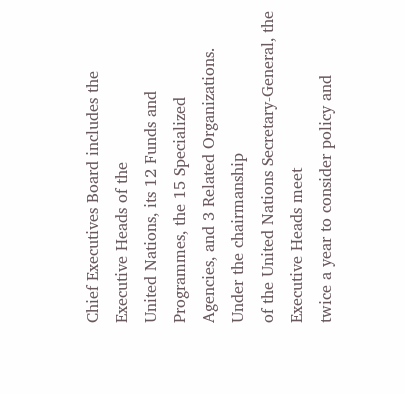Chief Executives Board includes the Executive Heads of the
United Nations, its 12 Funds and Programmes, the 15 Specialized
Agencies, and 3 Related Organizations. Under the chairmanship
of the United Nations Secretary-General, the Executive Heads meet
twice a year to consider policy and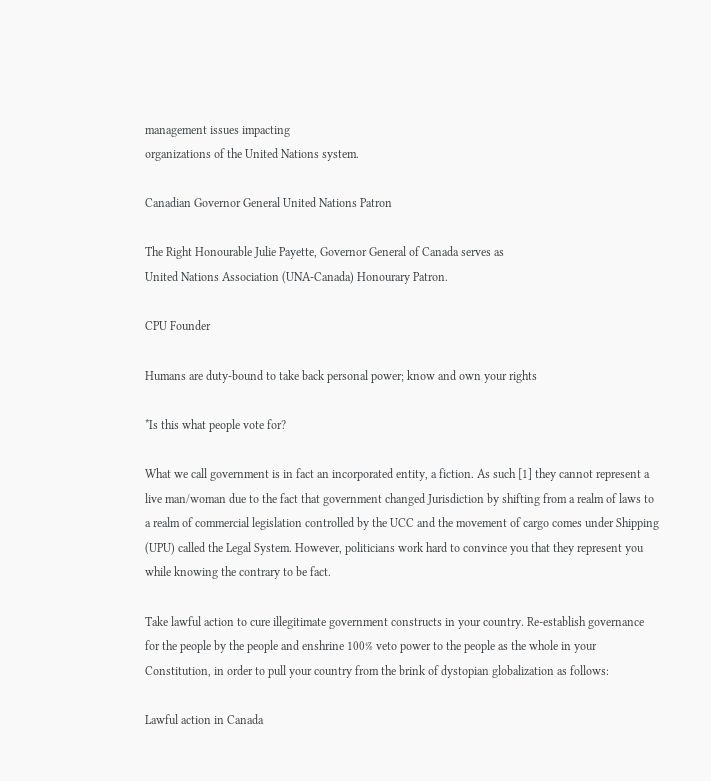management issues impacting
organizations of the United Nations system.

Canadian Governor General United Nations Patron

The Right Honourable Julie Payette, Governor General of Canada serves as
United Nations Association (UNA-Canada) Honourary Patron.

CPU Founder

Humans are duty-bound to take back personal power; know and own your rights

*Is this what people vote for?

What we call government is in fact an incorporated entity, a fiction. As such [1] they cannot represent a live man/woman due to the fact that government changed Jurisdiction by shifting from a realm of laws to a realm of commercial legislation controlled by the UCC and the movement of cargo comes under Shipping (UPU) called the Legal System. However, politicians work hard to convince you that they represent you while knowing the contrary to be fact.

Take lawful action to cure illegitimate government constructs in your country. Re-establish governance for the people by the people and enshrine 100% veto power to the people as the whole in your Constitution, in order to pull your country from the brink of dystopian globalization as follows:

Lawful action in Canada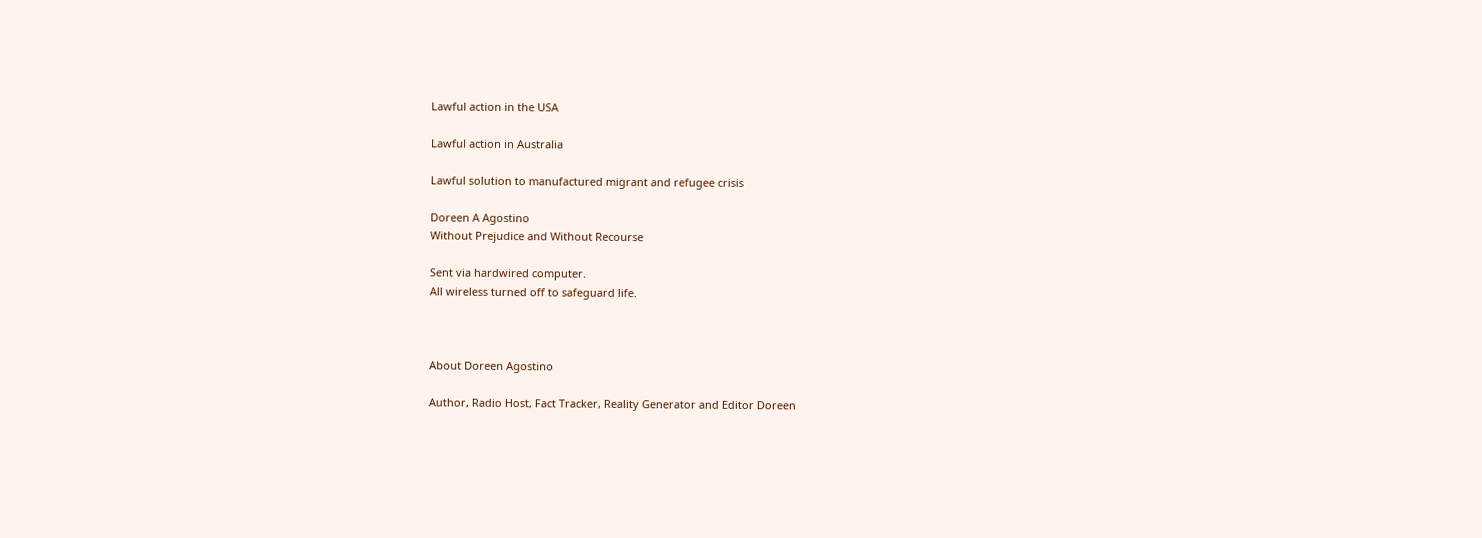Lawful action in the USA

Lawful action in Australia

Lawful solution to manufactured migrant and refugee crisis

Doreen A Agostino
Without Prejudice and Without Recourse

Sent via hardwired computer.
All wireless turned off to safeguard life.



About Doreen Agostino

Author, Radio Host, Fact Tracker, Reality Generator and Editor Doreen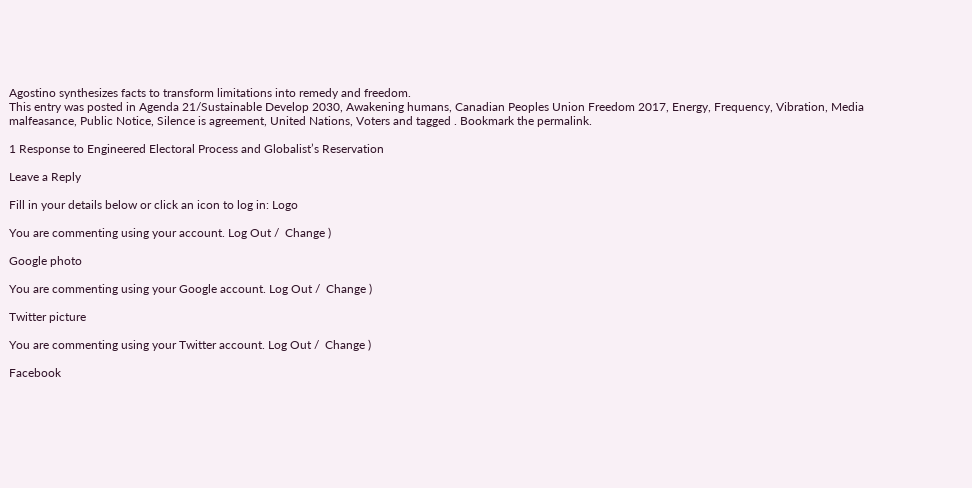Agostino synthesizes facts to transform limitations into remedy and freedom.
This entry was posted in Agenda 21/Sustainable Develop 2030, Awakening humans, Canadian Peoples Union Freedom 2017, Energy, Frequency, Vibration, Media malfeasance, Public Notice, Silence is agreement, United Nations, Voters and tagged . Bookmark the permalink.

1 Response to Engineered Electoral Process and Globalist’s Reservation

Leave a Reply

Fill in your details below or click an icon to log in: Logo

You are commenting using your account. Log Out /  Change )

Google photo

You are commenting using your Google account. Log Out /  Change )

Twitter picture

You are commenting using your Twitter account. Log Out /  Change )

Facebook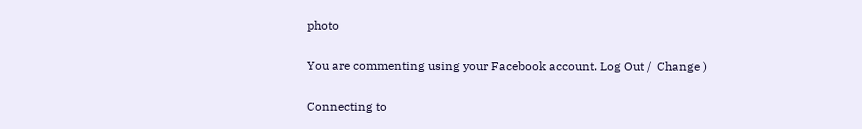photo

You are commenting using your Facebook account. Log Out /  Change )

Connecting to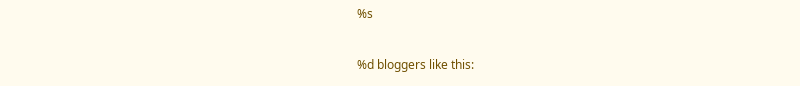%s

%d bloggers like this: